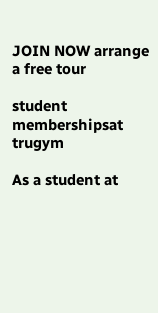JOIN NOW arrange a free tour

student membershipsat trugym

As a student at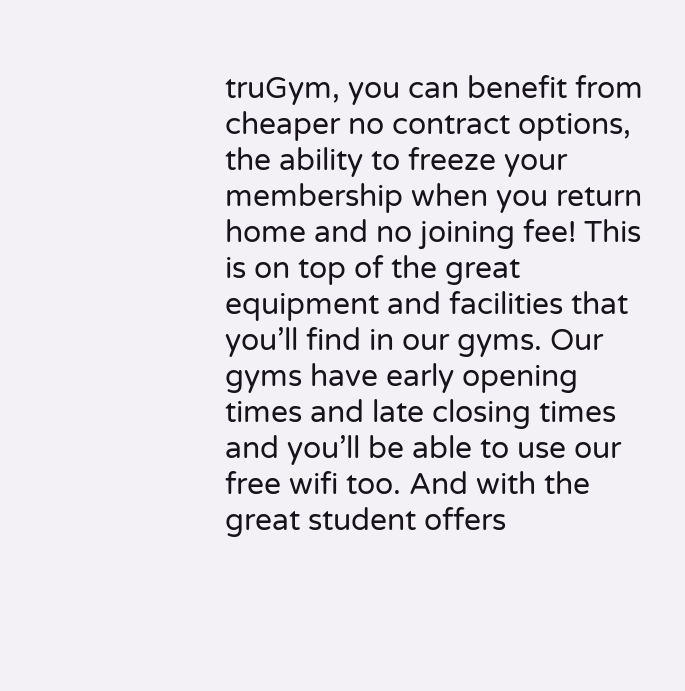truGym, you can benefit from cheaper no contract options, the ability to freeze your membership when you return home and no joining fee! This is on top of the great equipment and facilities that you’ll find in our gyms. Our gyms have early opening times and late closing times and you’ll be able to use our free wifi too. And with the great student offers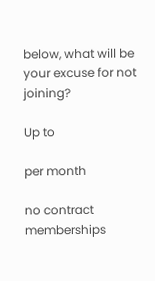below, what will be your excuse for not joining?

Up to

per month

no contract memberships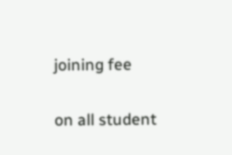joining fee

on all student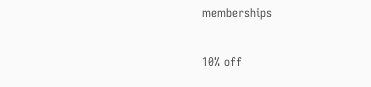memberships

10% off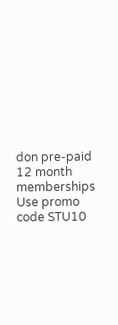don pre-paid 12 month memberships
Use promo code STU10